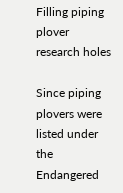Filling piping plover research holes

Since piping plovers were listed under the Endangered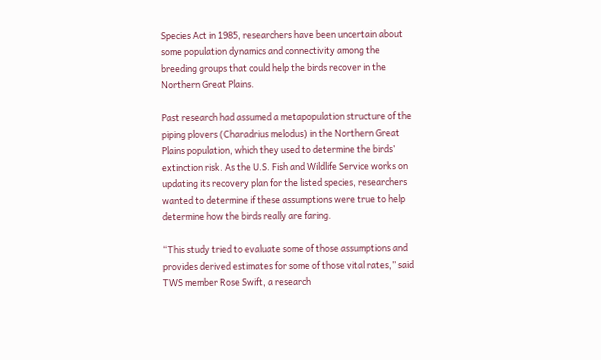Species Act in 1985, researchers have been uncertain about some population dynamics and connectivity among the breeding groups that could help the birds recover in the Northern Great Plains.

Past research had assumed a metapopulation structure of the piping plovers (Charadrius melodus) in the Northern Great Plains population, which they used to determine the birds’ extinction risk. As the U.S. Fish and Wildlife Service works on updating its recovery plan for the listed species, researchers wanted to determine if these assumptions were true to help determine how the birds really are faring.

“This study tried to evaluate some of those assumptions and provides derived estimates for some of those vital rates,” said TWS member Rose Swift, a research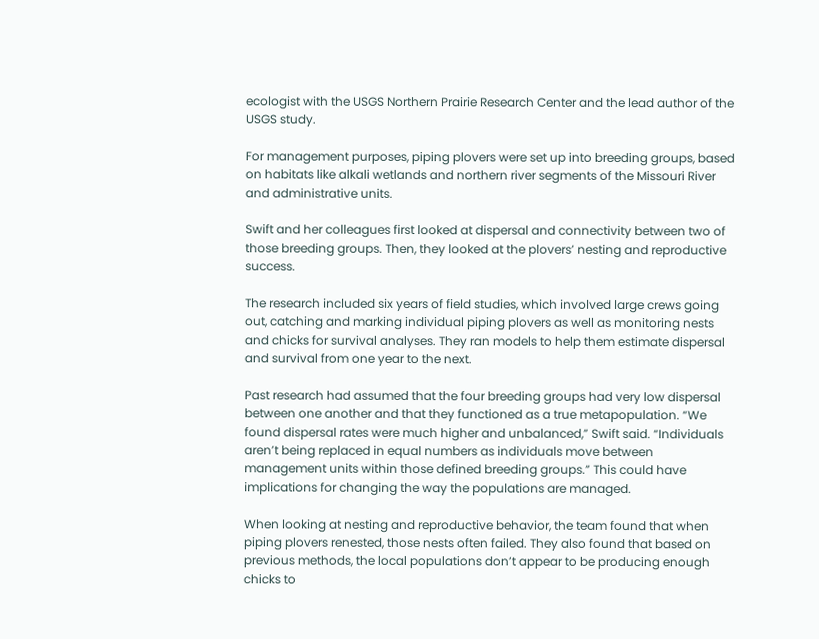ecologist with the USGS Northern Prairie Research Center and the lead author of the USGS study.

For management purposes, piping plovers were set up into breeding groups, based on habitats like alkali wetlands and northern river segments of the Missouri River and administrative units.

Swift and her colleagues first looked at dispersal and connectivity between two of those breeding groups. Then, they looked at the plovers’ nesting and reproductive success.

The research included six years of field studies, which involved large crews going out, catching and marking individual piping plovers as well as monitoring nests and chicks for survival analyses. They ran models to help them estimate dispersal and survival from one year to the next.

Past research had assumed that the four breeding groups had very low dispersal between one another and that they functioned as a true metapopulation. “We found dispersal rates were much higher and unbalanced,” Swift said. “Individuals aren’t being replaced in equal numbers as individuals move between management units within those defined breeding groups.” This could have implications for changing the way the populations are managed.

When looking at nesting and reproductive behavior, the team found that when piping plovers renested, those nests often failed. They also found that based on previous methods, the local populations don’t appear to be producing enough chicks to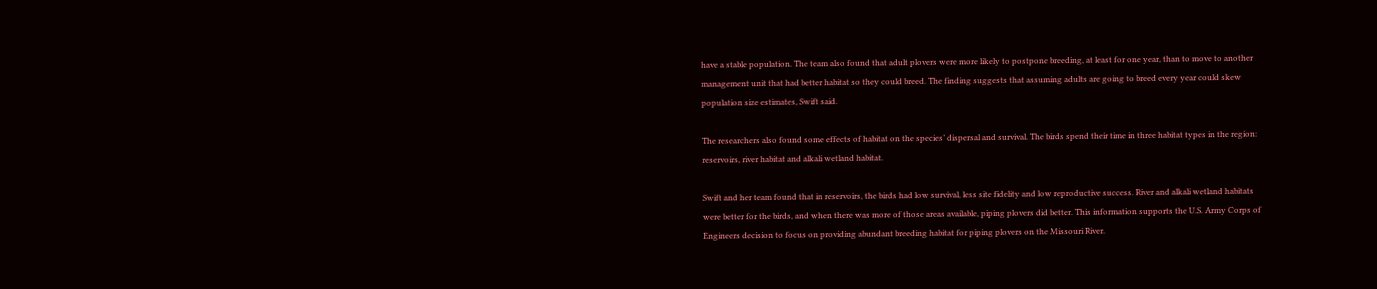have a stable population. The team also found that adult plovers were more likely to postpone breeding, at least for one year, than to move to another management unit that had better habitat so they could breed. The finding suggests that assuming adults are going to breed every year could skew population size estimates, Swift said.

The researchers also found some effects of habitat on the species’ dispersal and survival. The birds spend their time in three habitat types in the region: reservoirs, river habitat and alkali wetland habitat.

Swift and her team found that in reservoirs, the birds had low survival, less site fidelity and low reproductive success. River and alkali wetland habitats were better for the birds, and when there was more of those areas available, piping plovers did better. This information supports the U.S. Army Corps of Engineers decision to focus on providing abundant breeding habitat for piping plovers on the Missouri River.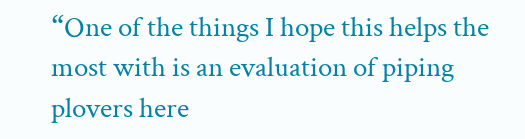“One of the things I hope this helps the most with is an evaluation of piping plovers here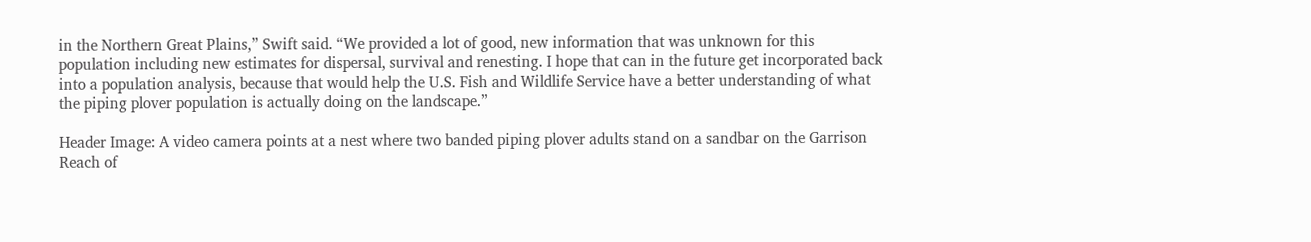in the Northern Great Plains,” Swift said. “We provided a lot of good, new information that was unknown for this population including new estimates for dispersal, survival and renesting. I hope that can in the future get incorporated back into a population analysis, because that would help the U.S. Fish and Wildlife Service have a better understanding of what the piping plover population is actually doing on the landscape.”

Header Image: A video camera points at a nest where two banded piping plover adults stand on a sandbar on the Garrison Reach of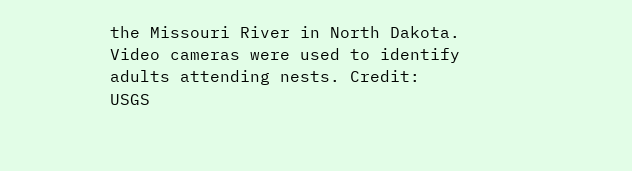the Missouri River in North Dakota. Video cameras were used to identify adults attending nests. Credit: USGS